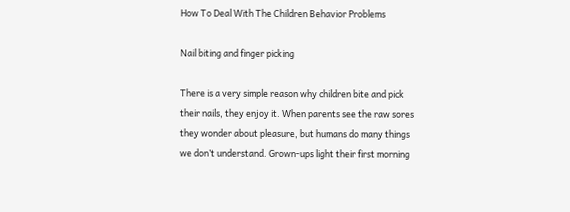How To Deal With The Children Behavior Problems

Nail biting and finger picking

There is a very simple reason why children bite and pick their nails, they enjoy it. When parents see the raw sores they wonder about pleasure, but humans do many things we don’t understand. Grown-ups light their first morning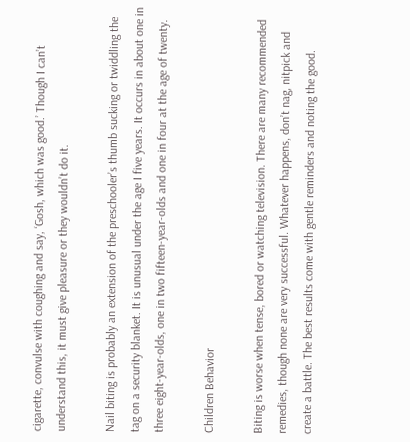cigarette, convulse with coughing and say, ‘Gosh, which was good.’ Though I can’t understand this, it must give pleasure or they wouldn’t do it.

Nail biting is probably an extension of the preschooler’s thumb sucking or twiddling the tag on a security blanket. It is unusual under the age I five years. It occurs in about one in three eight-year-olds, one in two fifteen-year-olds and one in four at the age of twenty.

Children Behavior

Biting is worse when tense, bored or watching television. There are many recommended remedies, though none are very successful. Whatever happens, don’t nag, nitpick and create a battle. The best results come with gentle reminders and noting the good.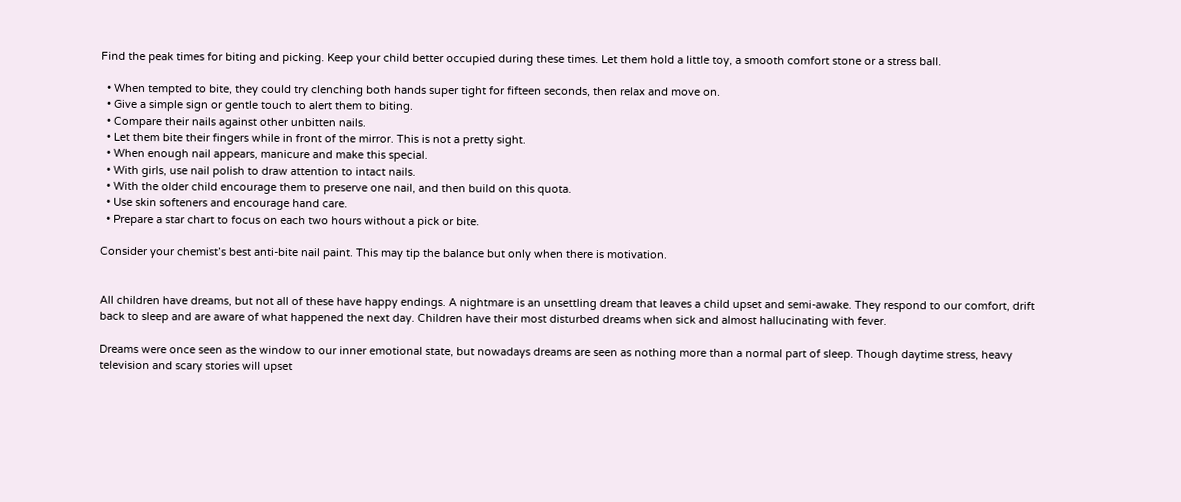Find the peak times for biting and picking. Keep your child better occupied during these times. Let them hold a little toy, a smooth comfort stone or a stress ball.

  • When tempted to bite, they could try clenching both hands super tight for fifteen seconds, then relax and move on.
  • Give a simple sign or gentle touch to alert them to biting.
  • Compare their nails against other unbitten nails.
  • Let them bite their fingers while in front of the mirror. This is not a pretty sight.
  • When enough nail appears, manicure and make this special.
  • With girls, use nail polish to draw attention to intact nails.
  • With the older child encourage them to preserve one nail, and then build on this quota.
  • Use skin softeners and encourage hand care.
  • Prepare a star chart to focus on each two hours without a pick or bite.

Consider your chemist’s best anti-bite nail paint. This may tip the balance but only when there is motivation.


All children have dreams, but not all of these have happy endings. A nightmare is an unsettling dream that leaves a child upset and semi-awake. They respond to our comfort, drift back to sleep and are aware of what happened the next day. Children have their most disturbed dreams when sick and almost hallucinating with fever.

Dreams were once seen as the window to our inner emotional state, but nowadays dreams are seen as nothing more than a normal part of sleep. Though daytime stress, heavy television and scary stories will upset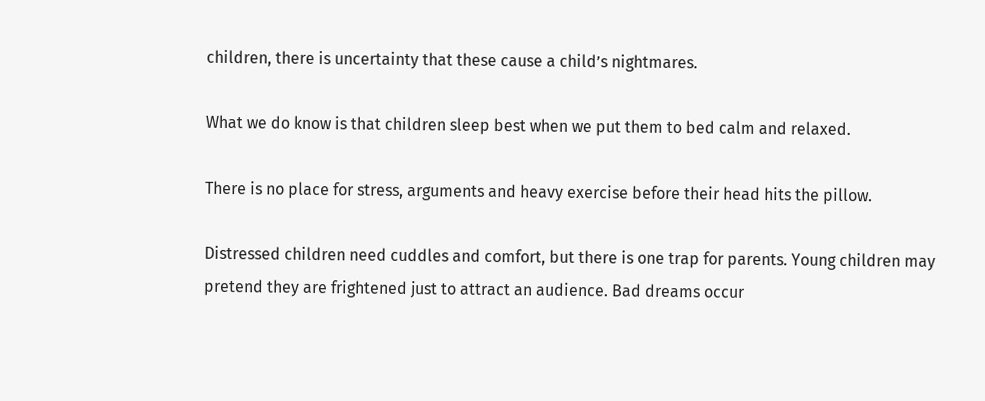children, there is uncertainty that these cause a child’s nightmares.

What we do know is that children sleep best when we put them to bed calm and relaxed.

There is no place for stress, arguments and heavy exercise before their head hits the pillow.

Distressed children need cuddles and comfort, but there is one trap for parents. Young children may pretend they are frightened just to attract an audience. Bad dreams occur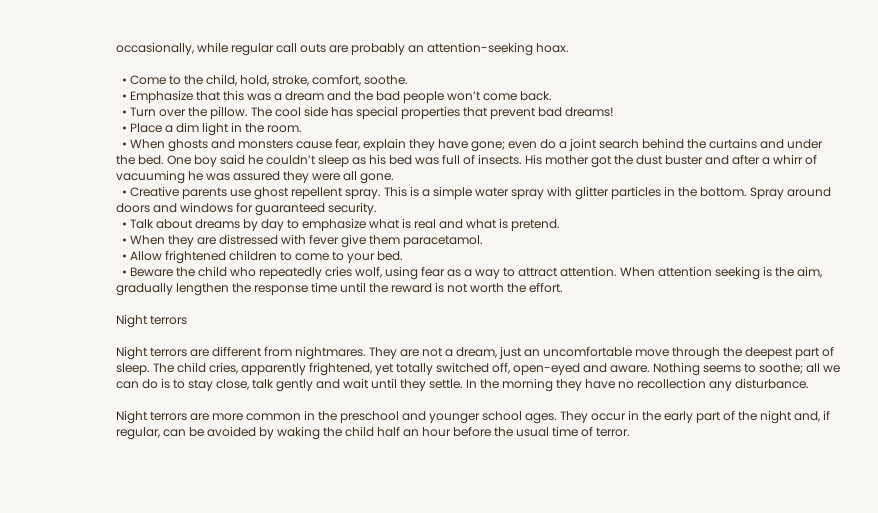occasionally, while regular call outs are probably an attention-seeking hoax.

  • Come to the child, hold, stroke, comfort, soothe.
  • Emphasize that this was a dream and the bad people won’t come back.
  • Turn over the pillow. The cool side has special properties that prevent bad dreams!
  • Place a dim light in the room.
  • When ghosts and monsters cause fear, explain they have gone; even do a joint search behind the curtains and under the bed. One boy said he couldn’t sleep as his bed was full of insects. His mother got the dust buster and after a whirr of vacuuming he was assured they were all gone.
  • Creative parents use ghost repellent spray. This is a simple water spray with glitter particles in the bottom. Spray around doors and windows for guaranteed security.
  • Talk about dreams by day to emphasize what is real and what is pretend.
  • When they are distressed with fever give them paracetamol.
  • Allow frightened children to come to your bed.
  • Beware the child who repeatedly cries wolf, using fear as a way to attract attention. When attention seeking is the aim, gradually lengthen the response time until the reward is not worth the effort.

Night terrors

Night terrors are different from nightmares. They are not a dream, just an uncomfortable move through the deepest part of sleep. The child cries, apparently frightened, yet totally switched off, open-eyed and aware. Nothing seems to soothe; all we can do is to stay close, talk gently and wait until they settle. In the morning they have no recollection any disturbance.

Night terrors are more common in the preschool and younger school ages. They occur in the early part of the night and, if regular, can be avoided by waking the child half an hour before the usual time of terror.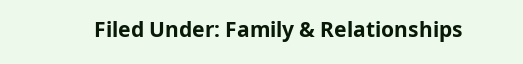Filed Under: Family & Relationships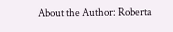About the Author: Roberta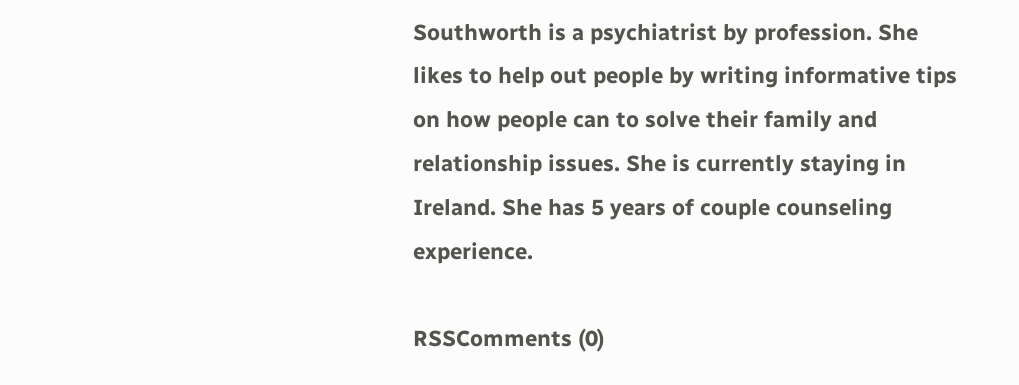Southworth is a psychiatrist by profession. She likes to help out people by writing informative tips on how people can to solve their family and relationship issues. She is currently staying in Ireland. She has 5 years of couple counseling experience.

RSSComments (0)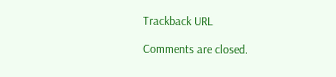Trackback URL

Comments are closed.